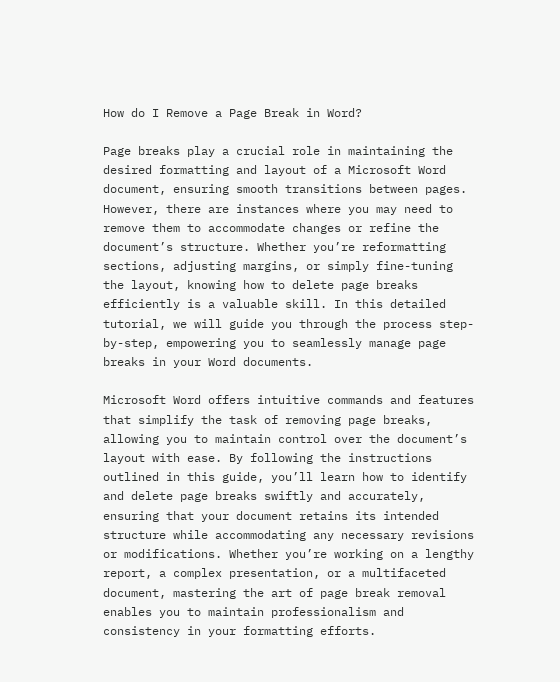How do I Remove a Page Break in Word?

Page breaks play a crucial role in maintaining the desired formatting and layout of a Microsoft Word document, ensuring smooth transitions between pages. However, there are instances where you may need to remove them to accommodate changes or refine the document’s structure. Whether you’re reformatting sections, adjusting margins, or simply fine-tuning the layout, knowing how to delete page breaks efficiently is a valuable skill. In this detailed tutorial, we will guide you through the process step-by-step, empowering you to seamlessly manage page breaks in your Word documents.

Microsoft Word offers intuitive commands and features that simplify the task of removing page breaks, allowing you to maintain control over the document’s layout with ease. By following the instructions outlined in this guide, you’ll learn how to identify and delete page breaks swiftly and accurately, ensuring that your document retains its intended structure while accommodating any necessary revisions or modifications. Whether you’re working on a lengthy report, a complex presentation, or a multifaceted document, mastering the art of page break removal enables you to maintain professionalism and consistency in your formatting efforts.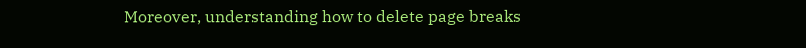Moreover, understanding how to delete page breaks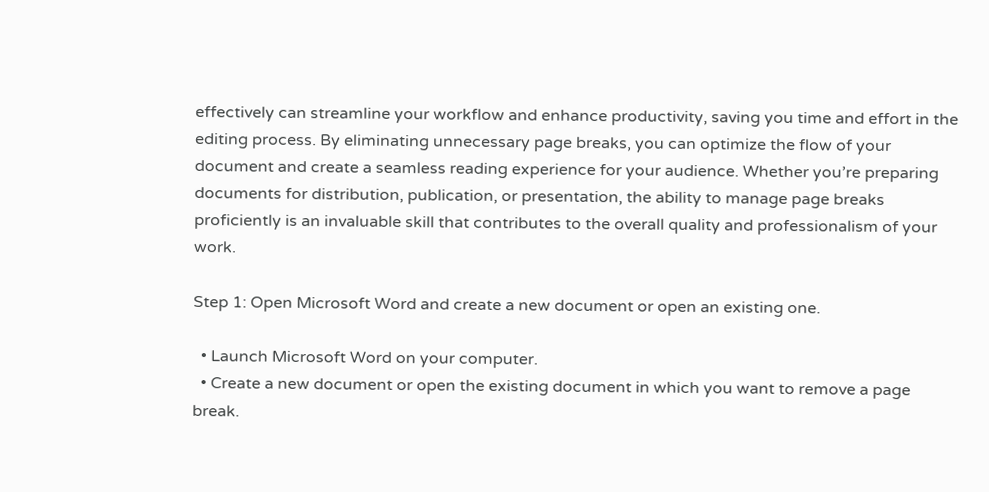effectively can streamline your workflow and enhance productivity, saving you time and effort in the editing process. By eliminating unnecessary page breaks, you can optimize the flow of your document and create a seamless reading experience for your audience. Whether you’re preparing documents for distribution, publication, or presentation, the ability to manage page breaks proficiently is an invaluable skill that contributes to the overall quality and professionalism of your work.

Step 1: Open Microsoft Word and create a new document or open an existing one.

  • Launch Microsoft Word on your computer.
  • Create a new document or open the existing document in which you want to remove a page break.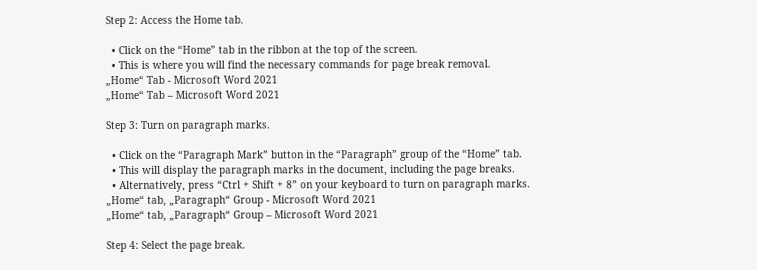Step 2: Access the Home tab.

  • Click on the “Home” tab in the ribbon at the top of the screen.
  • This is where you will find the necessary commands for page break removal.
„Home“ Tab - Microsoft Word 2021
„Home“ Tab – Microsoft Word 2021

Step 3: Turn on paragraph marks.

  • Click on the “Paragraph Mark” button in the “Paragraph” group of the “Home” tab.
  • This will display the paragraph marks in the document, including the page breaks.
  • Alternatively, press “Ctrl + Shift + 8” on your keyboard to turn on paragraph marks.
„Home“ tab, „Paragraph“ Group - Microsoft Word 2021
„Home“ tab, „Paragraph“ Group – Microsoft Word 2021

Step 4: Select the page break.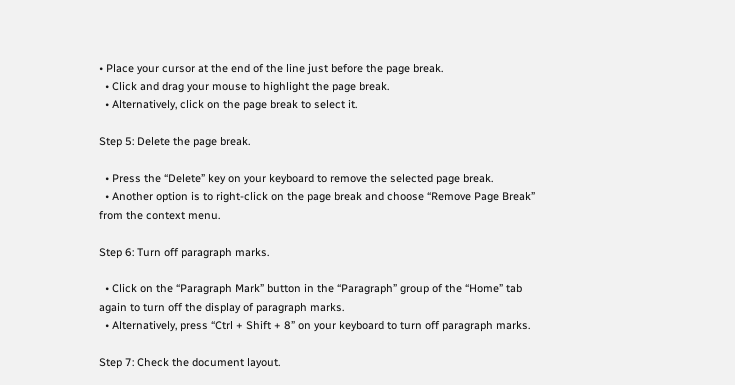• Place your cursor at the end of the line just before the page break.
  • Click and drag your mouse to highlight the page break.
  • Alternatively, click on the page break to select it.

Step 5: Delete the page break.

  • Press the “Delete” key on your keyboard to remove the selected page break.
  • Another option is to right-click on the page break and choose “Remove Page Break” from the context menu.

Step 6: Turn off paragraph marks.

  • Click on the “Paragraph Mark” button in the “Paragraph” group of the “Home” tab again to turn off the display of paragraph marks.
  • Alternatively, press “Ctrl + Shift + 8” on your keyboard to turn off paragraph marks.

Step 7: Check the document layout.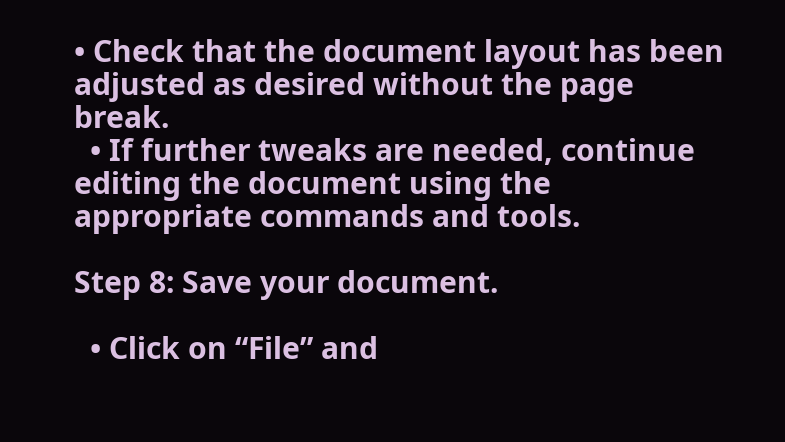• Check that the document layout has been adjusted as desired without the page break.
  • If further tweaks are needed, continue editing the document using the appropriate commands and tools.

Step 8: Save your document.

  • Click on “File” and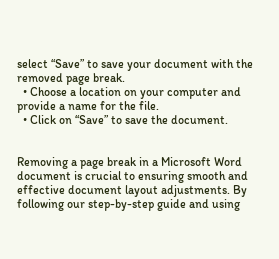select “Save” to save your document with the removed page break.
  • Choose a location on your computer and provide a name for the file.
  • Click on “Save” to save the document.


Removing a page break in a Microsoft Word document is crucial to ensuring smooth and effective document layout adjustments. By following our step-by-step guide and using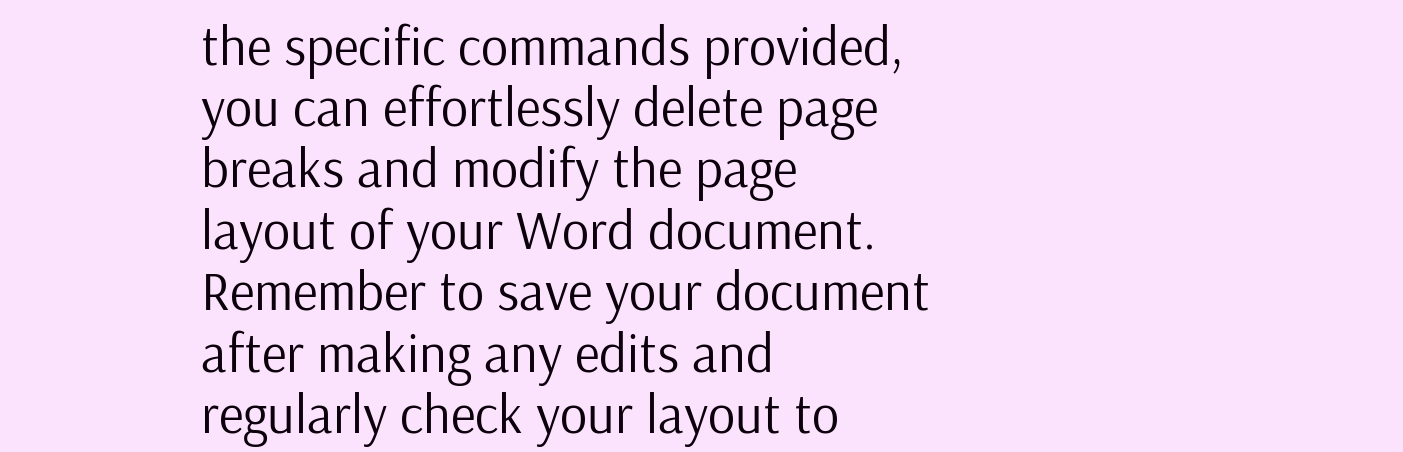the specific commands provided, you can effortlessly delete page breaks and modify the page layout of your Word document. Remember to save your document after making any edits and regularly check your layout to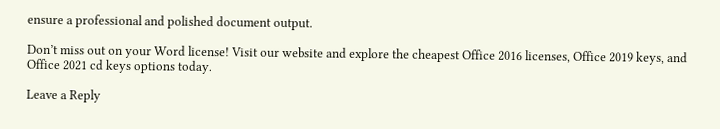ensure a professional and polished document output.

Don’t miss out on your Word license! Visit our website and explore the cheapest Office 2016 licenses, Office 2019 keys, and Office 2021 cd keys options today.

Leave a Reply